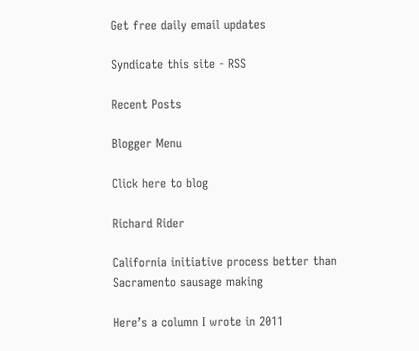Get free daily email updates

Syndicate this site - RSS

Recent Posts

Blogger Menu

Click here to blog

Richard Rider

California initiative process better than Sacramento sausage making

Here’s a column I wrote in 2011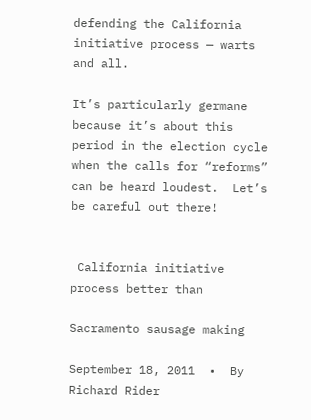defending the California initiative process — warts and all.

It’s particularly germane because it’s about this period in the election cycle when the calls for “reforms” can be heard loudest.  Let’s be careful out there!


 California initiative process better than

Sacramento sausage making

September 18, 2011  •  By Richard Rider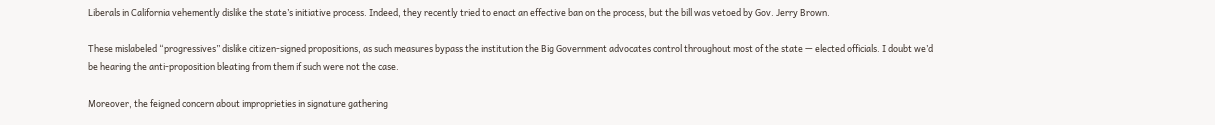Liberals in California vehemently dislike the state’s initiative process. Indeed, they recently tried to enact an effective ban on the process, but the bill was vetoed by Gov. Jerry Brown.

These mislabeled “progressives” dislike citizen-signed propositions, as such measures bypass the institution the Big Government advocates control throughout most of the state — elected officials. I doubt we’d be hearing the anti-proposition bleating from them if such were not the case.

Moreover, the feigned concern about improprieties in signature gathering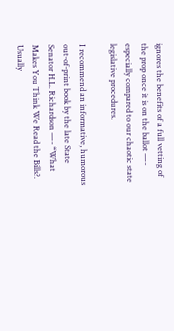ignores the benefits of a full vetting of the prop once it is on the ballot —- especially compared to our chaotic state legislative procedures.

I recommend an informative, humorous out-of-print book by the late State Senator H.L. Richardson —- “What Makes You Think We Read the Bills?.  Usually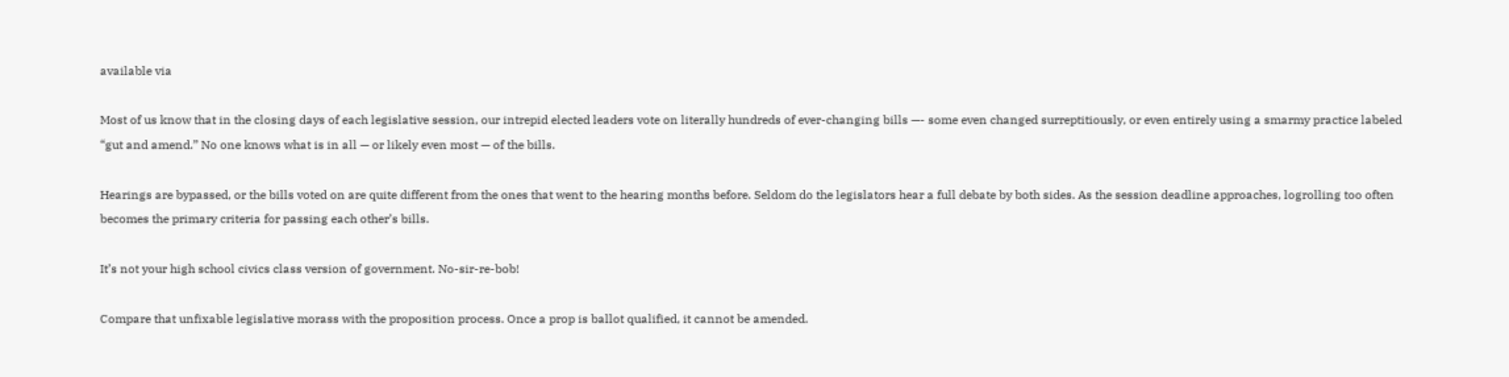available via

Most of us know that in the closing days of each legislative session, our intrepid elected leaders vote on literally hundreds of ever-changing bills —- some even changed surreptitiously, or even entirely using a smarmy practice labeled “gut and amend.” No one knows what is in all — or likely even most — of the bills.

Hearings are bypassed, or the bills voted on are quite different from the ones that went to the hearing months before. Seldom do the legislators hear a full debate by both sides. As the session deadline approaches, logrolling too often becomes the primary criteria for passing each other’s bills.

It’s not your high school civics class version of government. No-sir-re-bob!

Compare that unfixable legislative morass with the proposition process. Once a prop is ballot qualified, it cannot be amended.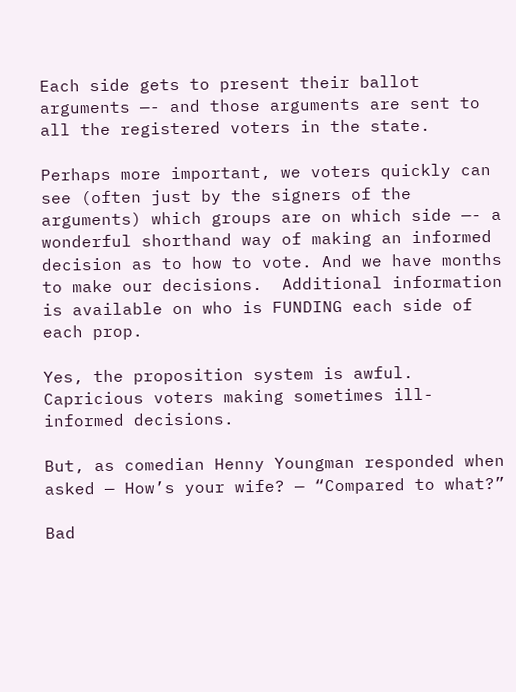Each side gets to present their ballot arguments —- and those arguments are sent to all the registered voters in the state.

Perhaps more important, we voters quickly can see (often just by the signers of the arguments) which groups are on which side —- a wonderful shorthand way of making an informed decision as to how to vote. And we have months to make our decisions.  Additional information is available on who is FUNDING each side of each prop.

Yes, the proposition system is awful. Capricious voters making sometimes ill-informed decisions.

But, as comedian Henny Youngman responded when asked — How’s your wife? — “Compared to what?”

Bad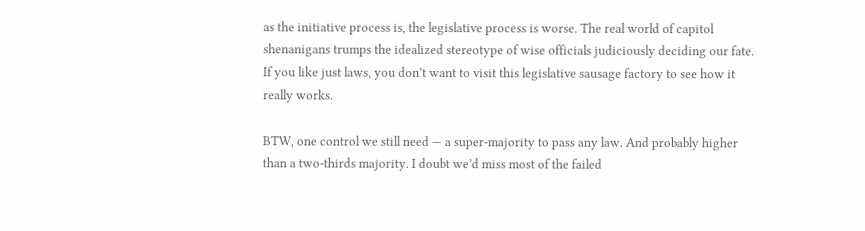as the initiative process is, the legislative process is worse. The real world of capitol shenanigans trumps the idealized stereotype of wise officials judiciously deciding our fate. If you like just laws, you don’t want to visit this legislative sausage factory to see how it really works.

BTW, one control we still need — a super-majority to pass any law. And probably higher than a two-thirds majority. I doubt we’d miss most of the failed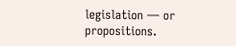legislation — or propositions.